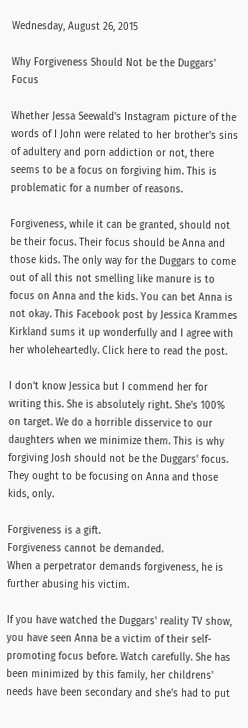Wednesday, August 26, 2015

Why Forgiveness Should Not be the Duggars' Focus

Whether Jessa Seewald's Instagram picture of the words of I John were related to her brother's sins of adultery and porn addiction or not, there seems to be a focus on forgiving him. This is problematic for a number of reasons.

Forgiveness, while it can be granted, should not be their focus. Their focus should be Anna and those kids. The only way for the Duggars to come out of all this not smelling like manure is to focus on Anna and the kids. You can bet Anna is not okay. This Facebook post by Jessica Krammes Kirkland sums it up wonderfully and I agree with her wholeheartedly. Click here to read the post.

I don't know Jessica but I commend her for writing this. She is absolutely right. She's 100% on target. We do a horrible disservice to our daughters when we minimize them. This is why forgiving Josh should not be the Duggars' focus. They ought to be focusing on Anna and those kids, only.

Forgiveness is a gift.
Forgiveness cannot be demanded.
When a perpetrator demands forgiveness, he is further abusing his victim.

If you have watched the Duggars' reality TV show, you have seen Anna be a victim of their self-promoting focus before. Watch carefully. She has been minimized by this family, her childrens' needs have been secondary and she's had to put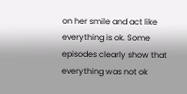on her smile and act like everything is ok. Some episodes clearly show that everything was not ok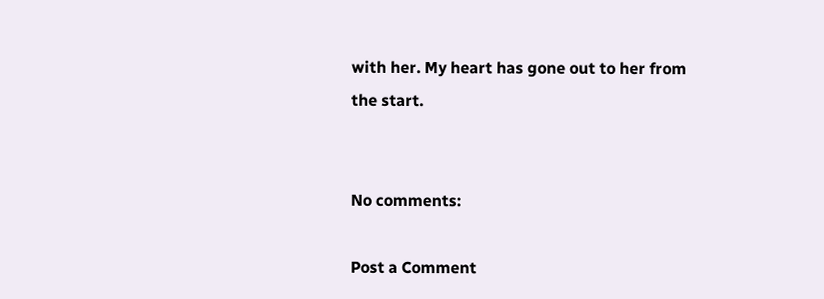with her. My heart has gone out to her from the start.


No comments:

Post a Comment